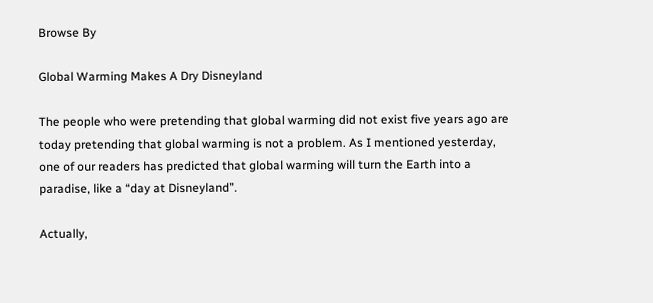Browse By

Global Warming Makes A Dry Disneyland

The people who were pretending that global warming did not exist five years ago are today pretending that global warming is not a problem. As I mentioned yesterday, one of our readers has predicted that global warming will turn the Earth into a paradise, like a “day at Disneyland”.

Actually,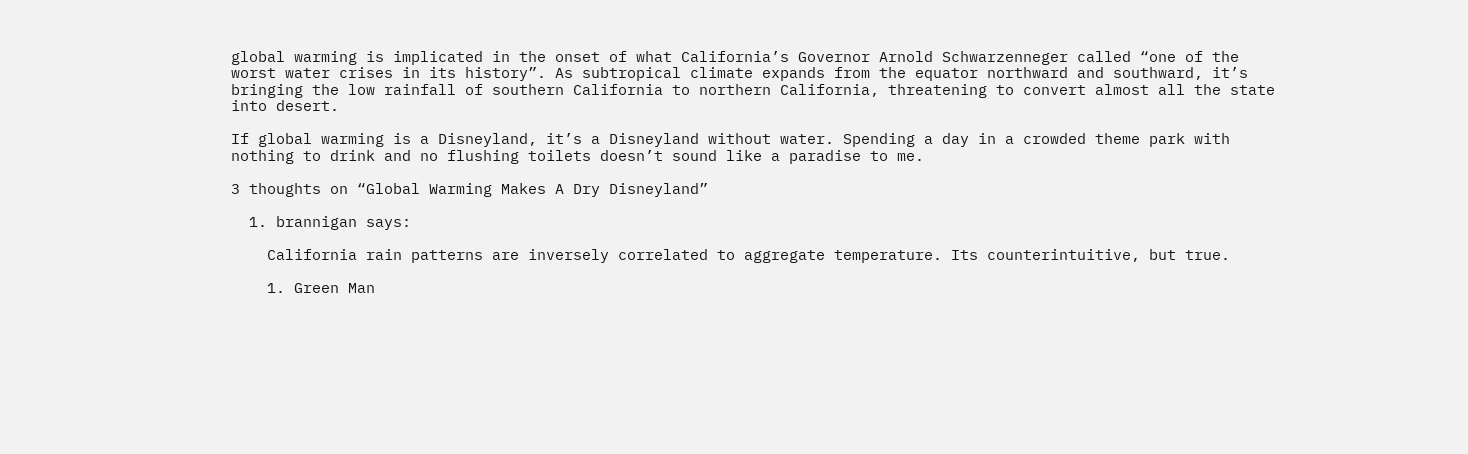global warming is implicated in the onset of what California’s Governor Arnold Schwarzenneger called “one of the worst water crises in its history”. As subtropical climate expands from the equator northward and southward, it’s bringing the low rainfall of southern California to northern California, threatening to convert almost all the state into desert.

If global warming is a Disneyland, it’s a Disneyland without water. Spending a day in a crowded theme park with nothing to drink and no flushing toilets doesn’t sound like a paradise to me.

3 thoughts on “Global Warming Makes A Dry Disneyland”

  1. brannigan says:

    California rain patterns are inversely correlated to aggregate temperature. Its counterintuitive, but true.

    1. Green Man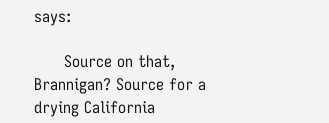says:

      Source on that, Brannigan? Source for a drying California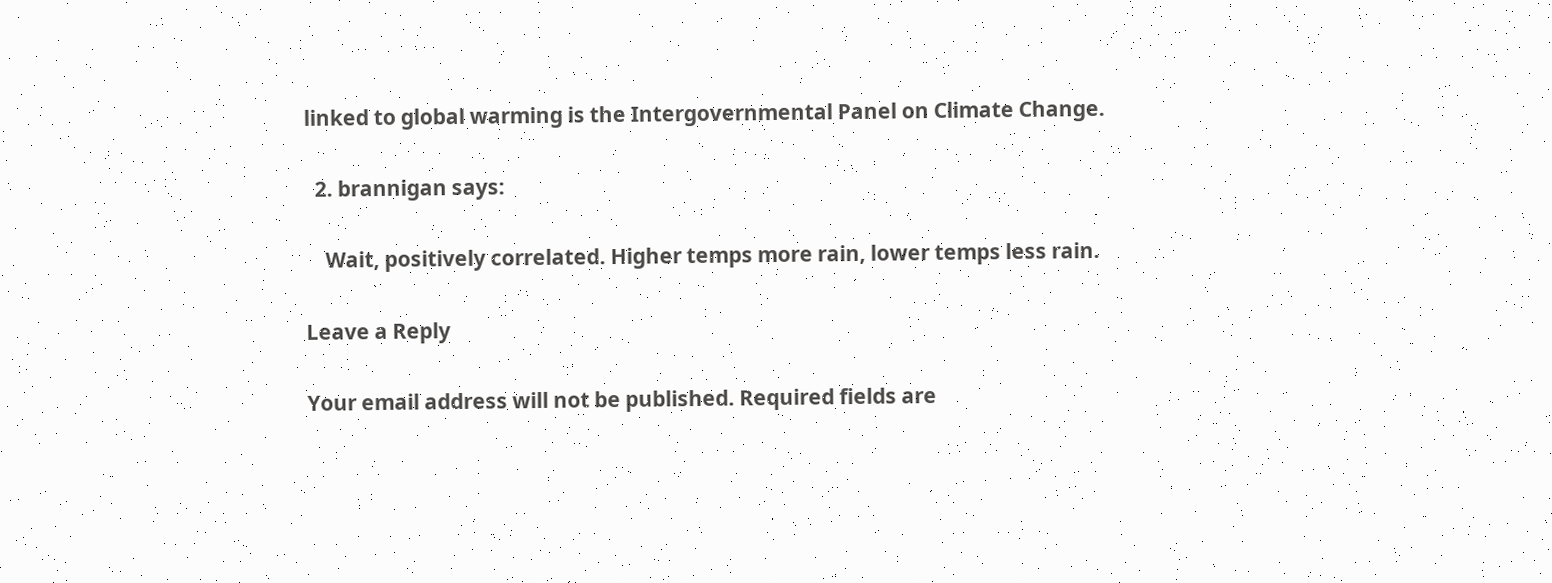linked to global warming is the Intergovernmental Panel on Climate Change.

  2. brannigan says:

    Wait, positively correlated. Higher temps more rain, lower temps less rain.

Leave a Reply

Your email address will not be published. Required fields are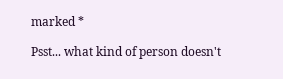marked *

Psst... what kind of person doesn't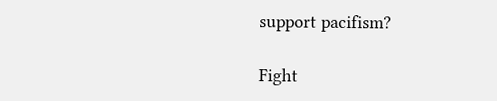support pacifism?

Fight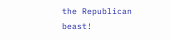the Republican beast!